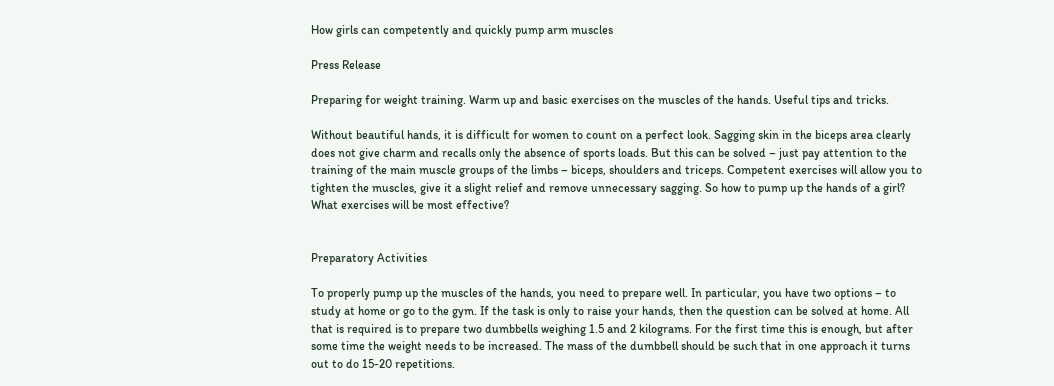How girls can competently and quickly pump arm muscles

Press Release

Preparing for weight training. Warm up and basic exercises on the muscles of the hands. Useful tips and tricks.

Without beautiful hands, it is difficult for women to count on a perfect look. Sagging skin in the biceps area clearly does not give charm and recalls only the absence of sports loads. But this can be solved – just pay attention to the training of the main muscle groups of the limbs – biceps, shoulders and triceps. Competent exercises will allow you to tighten the muscles, give it a slight relief and remove unnecessary sagging. So how to pump up the hands of a girl? What exercises will be most effective?


Preparatory Activities

To properly pump up the muscles of the hands, you need to prepare well. In particular, you have two options – to study at home or go to the gym. If the task is only to raise your hands, then the question can be solved at home. All that is required is to prepare two dumbbells weighing 1.5 and 2 kilograms. For the first time this is enough, but after some time the weight needs to be increased. The mass of the dumbbell should be such that in one approach it turns out to do 15-20 repetitions.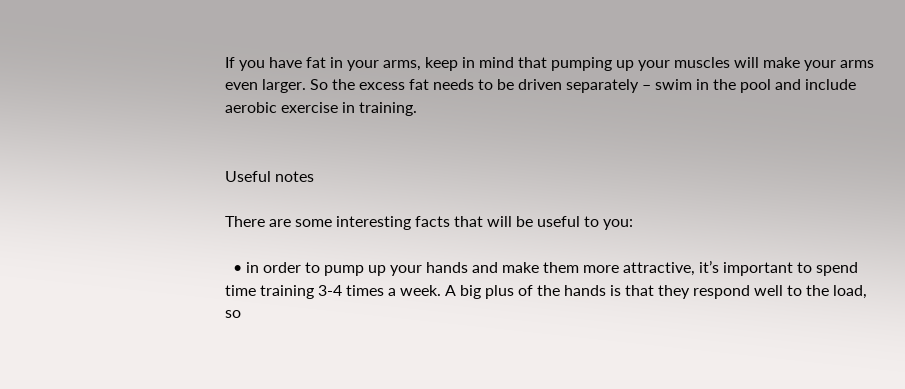If you have fat in your arms, keep in mind that pumping up your muscles will make your arms even larger. So the excess fat needs to be driven separately – swim in the pool and include aerobic exercise in training.


Useful notes

There are some interesting facts that will be useful to you:

  • in order to pump up your hands and make them more attractive, it’s important to spend time training 3-4 times a week. A big plus of the hands is that they respond well to the load, so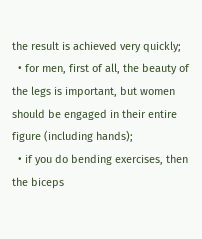the result is achieved very quickly;
  • for men, first of all, the beauty of the legs is important, but women should be engaged in their entire figure (including hands);
  • if you do bending exercises, then the biceps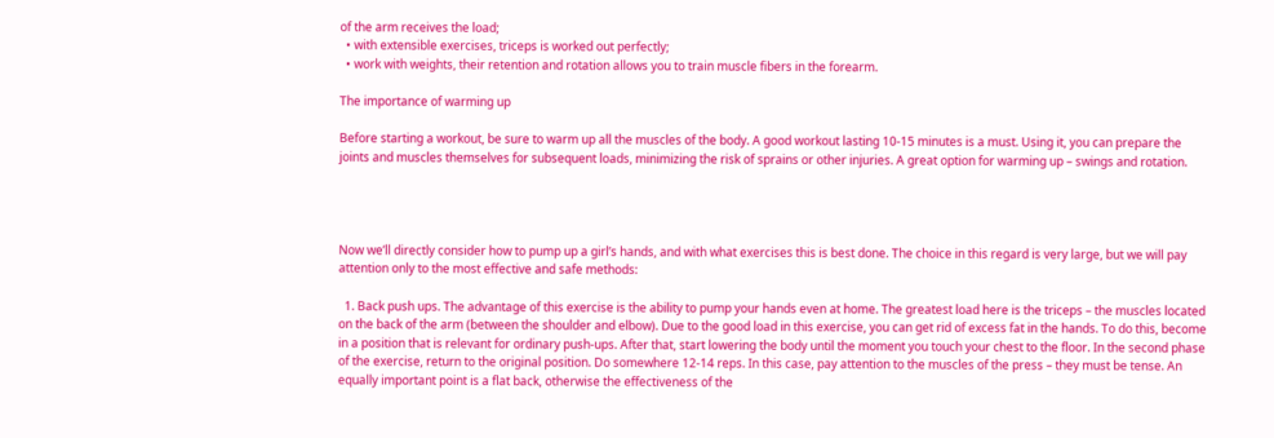of the arm receives the load;
  • with extensible exercises, triceps is worked out perfectly;
  • work with weights, their retention and rotation allows you to train muscle fibers in the forearm.

The importance of warming up

Before starting a workout, be sure to warm up all the muscles of the body. A good workout lasting 10-15 minutes is a must. Using it, you can prepare the joints and muscles themselves for subsequent loads, minimizing the risk of sprains or other injuries. A great option for warming up – swings and rotation.




Now we’ll directly consider how to pump up a girl’s hands, and with what exercises this is best done. The choice in this regard is very large, but we will pay attention only to the most effective and safe methods:

  1. Back push ups. The advantage of this exercise is the ability to pump your hands even at home. The greatest load here is the triceps – the muscles located on the back of the arm (between the shoulder and elbow). Due to the good load in this exercise, you can get rid of excess fat in the hands. To do this, become in a position that is relevant for ordinary push-ups. After that, start lowering the body until the moment you touch your chest to the floor. In the second phase of the exercise, return to the original position. Do somewhere 12-14 reps. In this case, pay attention to the muscles of the press – they must be tense. An equally important point is a flat back, otherwise the effectiveness of the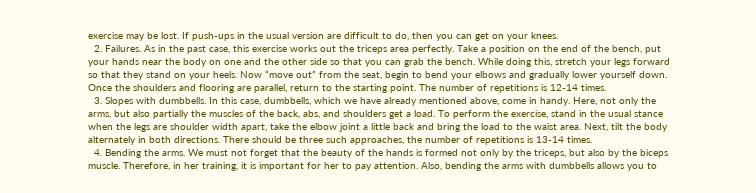exercise may be lost. If push-ups in the usual version are difficult to do, then you can get on your knees.
  2. Failures. As in the past case, this exercise works out the triceps area perfectly. Take a position on the end of the bench, put your hands near the body on one and the other side so that you can grab the bench. While doing this, stretch your legs forward so that they stand on your heels. Now “move out” from the seat, begin to bend your elbows and gradually lower yourself down. Once the shoulders and flooring are parallel, return to the starting point. The number of repetitions is 12-14 times.
  3. Slopes with dumbbells. In this case, dumbbells, which we have already mentioned above, come in handy. Here, not only the arms, but also partially the muscles of the back, abs, and shoulders get a load. To perform the exercise, stand in the usual stance when the legs are shoulder width apart, take the elbow joint a little back and bring the load to the waist area. Next, tilt the body alternately in both directions. There should be three such approaches, the number of repetitions is 13-14 times.
  4. Bending the arms. We must not forget that the beauty of the hands is formed not only by the triceps, but also by the biceps muscle. Therefore, in her training, it is important for her to pay attention. Also, bending the arms with dumbbells allows you to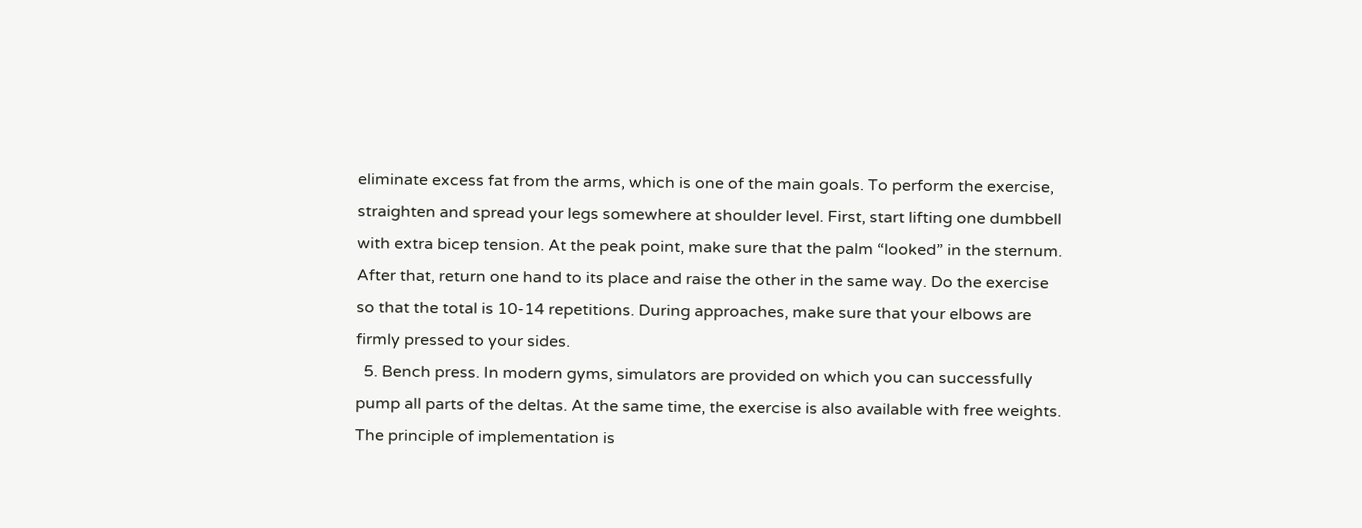eliminate excess fat from the arms, which is one of the main goals. To perform the exercise, straighten and spread your legs somewhere at shoulder level. First, start lifting one dumbbell with extra bicep tension. At the peak point, make sure that the palm “looked” in the sternum. After that, return one hand to its place and raise the other in the same way. Do the exercise so that the total is 10-14 repetitions. During approaches, make sure that your elbows are firmly pressed to your sides.
  5. Bench press. In modern gyms, simulators are provided on which you can successfully pump all parts of the deltas. At the same time, the exercise is also available with free weights. The principle of implementation is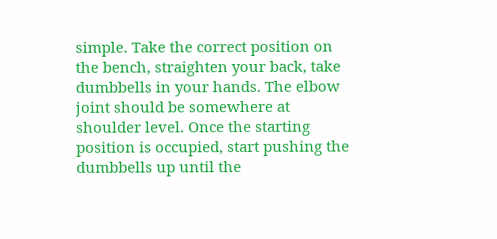simple. Take the correct position on the bench, straighten your back, take dumbbells in your hands. The elbow joint should be somewhere at shoulder level. Once the starting position is occupied, start pushing the dumbbells up until the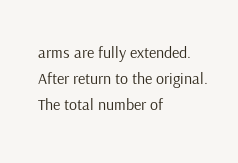arms are fully extended. After return to the original. The total number of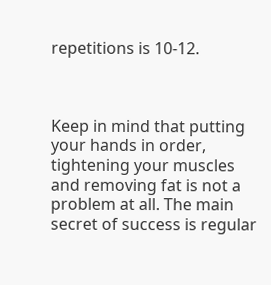repetitions is 10-12.



Keep in mind that putting your hands in order, tightening your muscles and removing fat is not a problem at all. The main secret of success is regular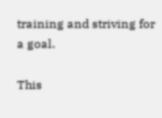training and striving for a goal.

This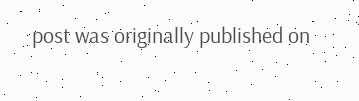post was originally published on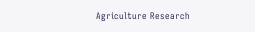Agriculture Research